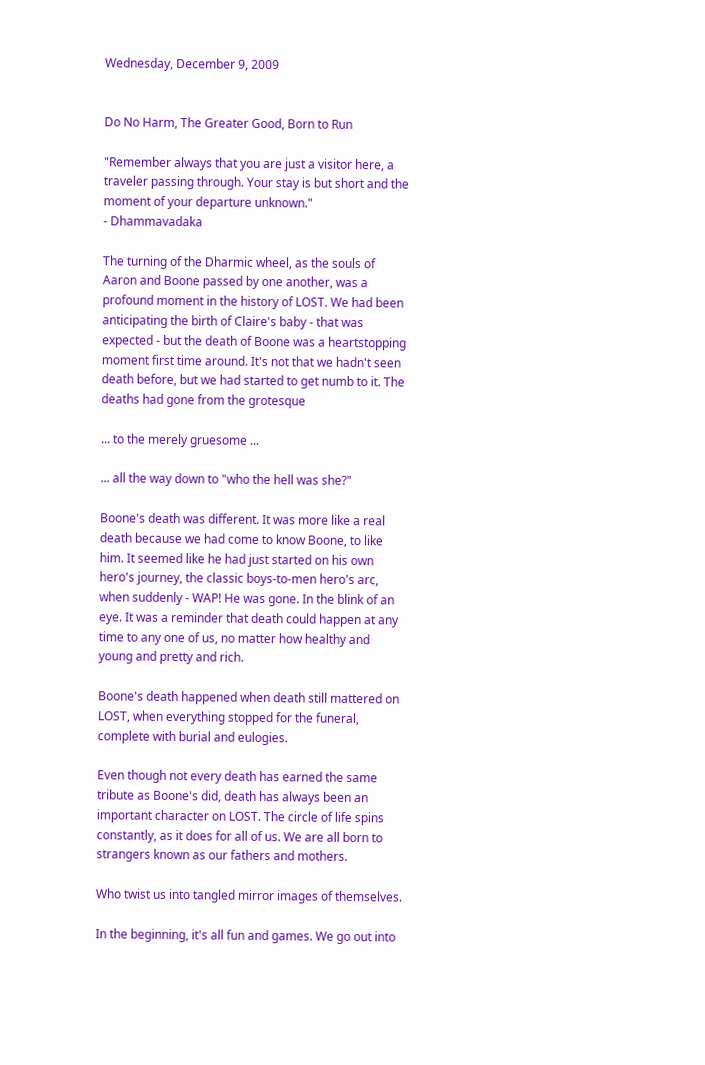Wednesday, December 9, 2009


Do No Harm, The Greater Good, Born to Run

"Remember always that you are just a visitor here, a traveler passing through. Your stay is but short and the moment of your departure unknown."
- Dhammavadaka

The turning of the Dharmic wheel, as the souls of Aaron and Boone passed by one another, was a profound moment in the history of LOST. We had been anticipating the birth of Claire's baby - that was expected - but the death of Boone was a heartstopping moment first time around. It's not that we hadn't seen death before, but we had started to get numb to it. The deaths had gone from the grotesque

... to the merely gruesome ...

... all the way down to "who the hell was she?"

Boone's death was different. It was more like a real death because we had come to know Boone, to like him. It seemed like he had just started on his own hero's journey, the classic boys-to-men hero's arc, when suddenly - WAP! He was gone. In the blink of an eye. It was a reminder that death could happen at any time to any one of us, no matter how healthy and young and pretty and rich.

Boone's death happened when death still mattered on LOST, when everything stopped for the funeral, complete with burial and eulogies.

Even though not every death has earned the same tribute as Boone's did, death has always been an important character on LOST. The circle of life spins constantly, as it does for all of us. We are all born to strangers known as our fathers and mothers.

Who twist us into tangled mirror images of themselves.

In the beginning, it's all fun and games. We go out into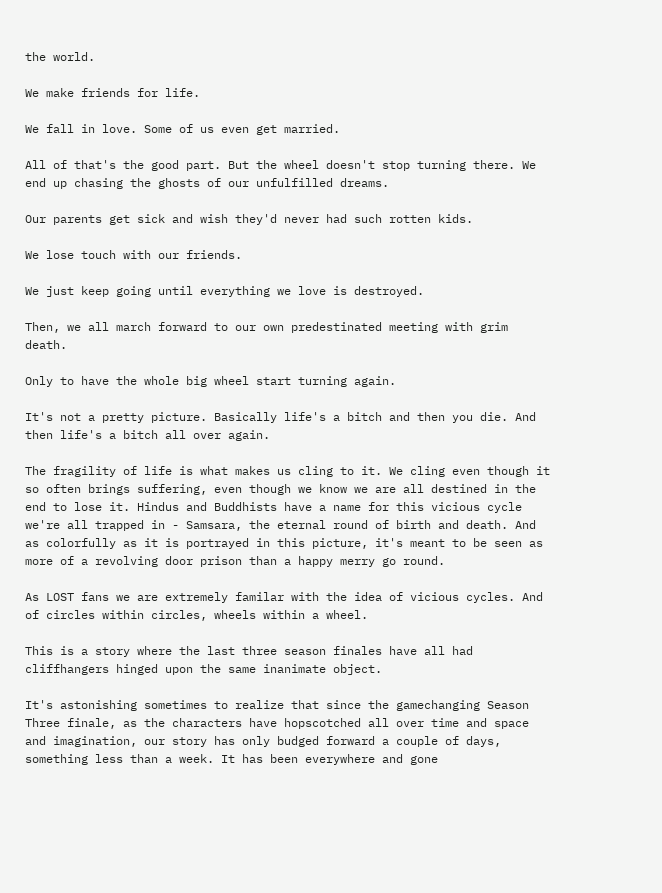the world.

We make friends for life.

We fall in love. Some of us even get married.

All of that's the good part. But the wheel doesn't stop turning there. We end up chasing the ghosts of our unfulfilled dreams.

Our parents get sick and wish they'd never had such rotten kids.

We lose touch with our friends.

We just keep going until everything we love is destroyed.

Then, we all march forward to our own predestinated meeting with grim death.

Only to have the whole big wheel start turning again.

It's not a pretty picture. Basically life's a bitch and then you die. And then life's a bitch all over again.

The fragility of life is what makes us cling to it. We cling even though it so often brings suffering, even though we know we are all destined in the end to lose it. Hindus and Buddhists have a name for this vicious cycle we're all trapped in - Samsara, the eternal round of birth and death. And as colorfully as it is portrayed in this picture, it's meant to be seen as more of a revolving door prison than a happy merry go round.

As LOST fans we are extremely familar with the idea of vicious cycles. And of circles within circles, wheels within a wheel.

This is a story where the last three season finales have all had cliffhangers hinged upon the same inanimate object.

It's astonishing sometimes to realize that since the gamechanging Season Three finale, as the characters have hopscotched all over time and space and imagination, our story has only budged forward a couple of days, something less than a week. It has been everywhere and gone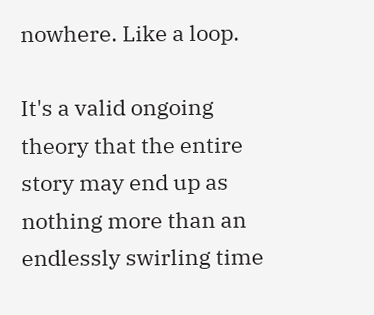nowhere. Like a loop.

It's a valid ongoing theory that the entire story may end up as nothing more than an endlessly swirling time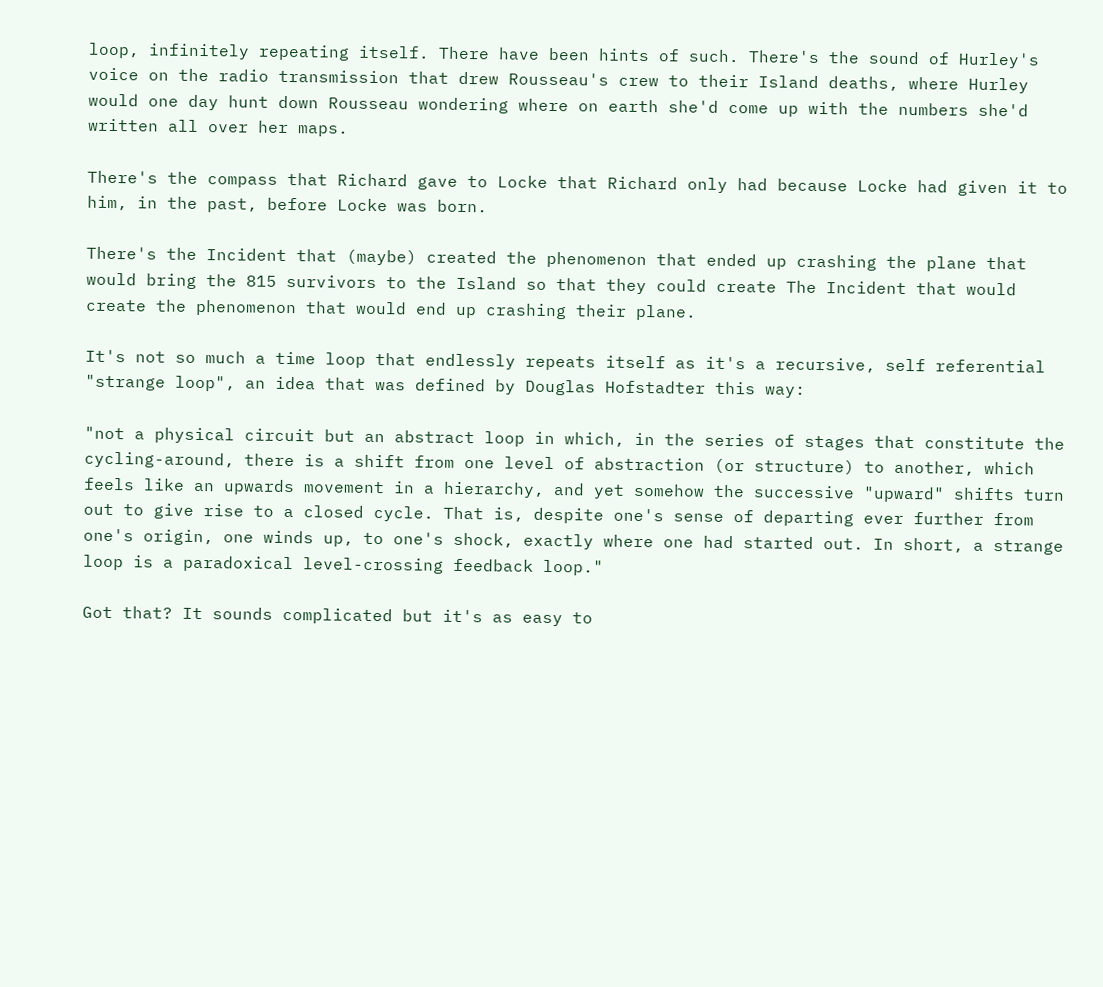loop, infinitely repeating itself. There have been hints of such. There's the sound of Hurley's voice on the radio transmission that drew Rousseau's crew to their Island deaths, where Hurley would one day hunt down Rousseau wondering where on earth she'd come up with the numbers she'd written all over her maps.

There's the compass that Richard gave to Locke that Richard only had because Locke had given it to him, in the past, before Locke was born.

There's the Incident that (maybe) created the phenomenon that ended up crashing the plane that would bring the 815 survivors to the Island so that they could create The Incident that would create the phenomenon that would end up crashing their plane.

It's not so much a time loop that endlessly repeats itself as it's a recursive, self referential "strange loop", an idea that was defined by Douglas Hofstadter this way:

"not a physical circuit but an abstract loop in which, in the series of stages that constitute the cycling-around, there is a shift from one level of abstraction (or structure) to another, which feels like an upwards movement in a hierarchy, and yet somehow the successive "upward" shifts turn out to give rise to a closed cycle. That is, despite one's sense of departing ever further from one's origin, one winds up, to one's shock, exactly where one had started out. In short, a strange loop is a paradoxical level-crossing feedback loop."

Got that? It sounds complicated but it's as easy to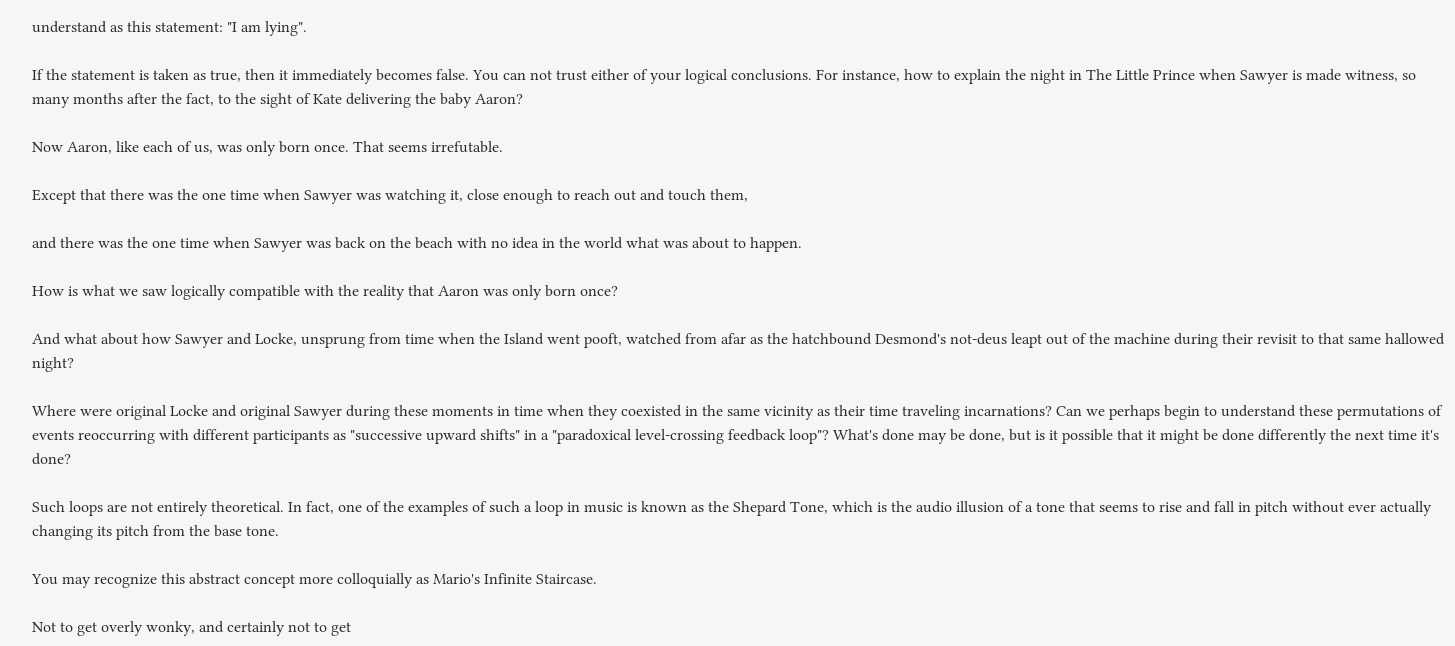understand as this statement: "I am lying".

If the statement is taken as true, then it immediately becomes false. You can not trust either of your logical conclusions. For instance, how to explain the night in The Little Prince when Sawyer is made witness, so many months after the fact, to the sight of Kate delivering the baby Aaron?

Now Aaron, like each of us, was only born once. That seems irrefutable.

Except that there was the one time when Sawyer was watching it, close enough to reach out and touch them,

and there was the one time when Sawyer was back on the beach with no idea in the world what was about to happen.

How is what we saw logically compatible with the reality that Aaron was only born once?

And what about how Sawyer and Locke, unsprung from time when the Island went pooft, watched from afar as the hatchbound Desmond's not-deus leapt out of the machine during their revisit to that same hallowed night?

Where were original Locke and original Sawyer during these moments in time when they coexisted in the same vicinity as their time traveling incarnations? Can we perhaps begin to understand these permutations of events reoccurring with different participants as "successive upward shifts" in a "paradoxical level-crossing feedback loop"? What's done may be done, but is it possible that it might be done differently the next time it's done?

Such loops are not entirely theoretical. In fact, one of the examples of such a loop in music is known as the Shepard Tone, which is the audio illusion of a tone that seems to rise and fall in pitch without ever actually changing its pitch from the base tone.

You may recognize this abstract concept more colloquially as Mario's Infinite Staircase.

Not to get overly wonky, and certainly not to get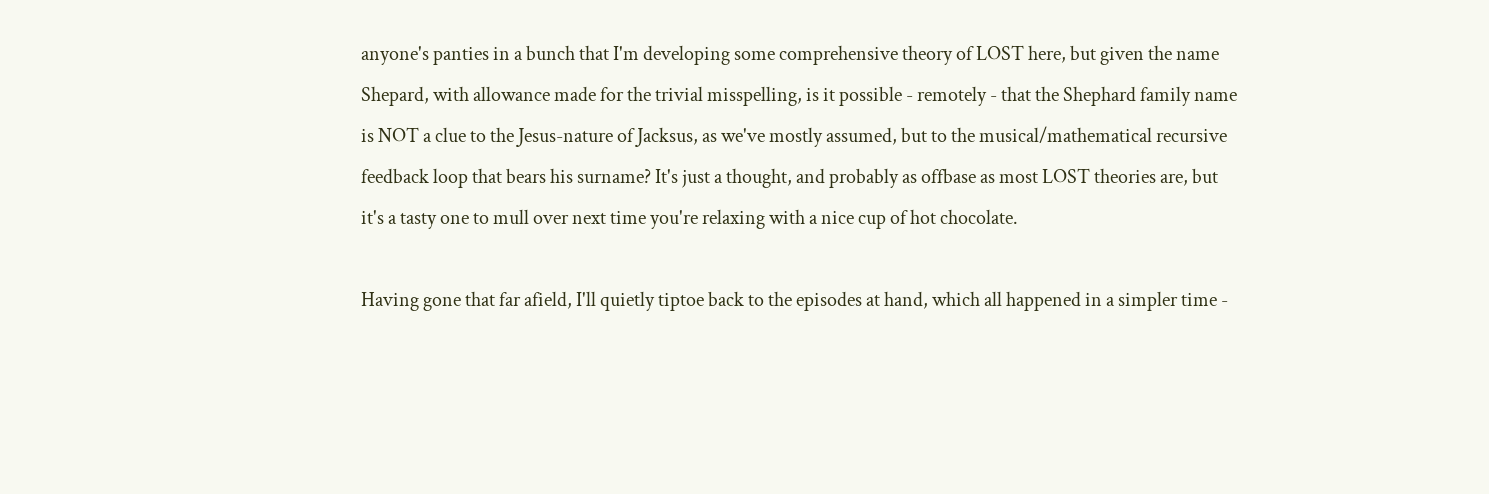anyone's panties in a bunch that I'm developing some comprehensive theory of LOST here, but given the name Shepard, with allowance made for the trivial misspelling, is it possible - remotely - that the Shephard family name is NOT a clue to the Jesus-nature of Jacksus, as we've mostly assumed, but to the musical/mathematical recursive feedback loop that bears his surname? It's just a thought, and probably as offbase as most LOST theories are, but it's a tasty one to mull over next time you're relaxing with a nice cup of hot chocolate.

Having gone that far afield, I'll quietly tiptoe back to the episodes at hand, which all happened in a simpler time -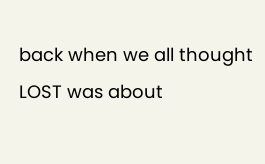back when we all thought LOST was about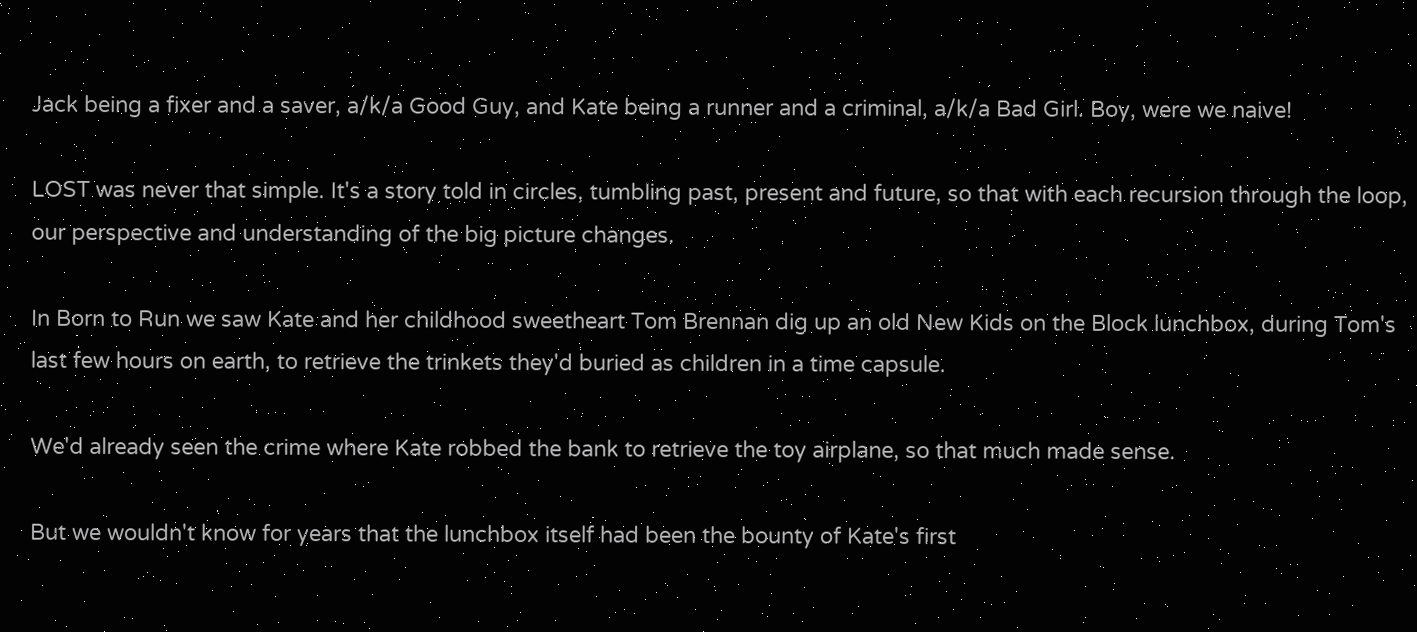Jack being a fixer and a saver, a/k/a Good Guy, and Kate being a runner and a criminal, a/k/a Bad Girl. Boy, were we naive!

LOST was never that simple. It's a story told in circles, tumbling past, present and future, so that with each recursion through the loop, our perspective and understanding of the big picture changes.

In Born to Run we saw Kate and her childhood sweetheart Tom Brennan dig up an old New Kids on the Block lunchbox, during Tom's last few hours on earth, to retrieve the trinkets they'd buried as children in a time capsule.

We'd already seen the crime where Kate robbed the bank to retrieve the toy airplane, so that much made sense.

But we wouldn't know for years that the lunchbox itself had been the bounty of Kate's first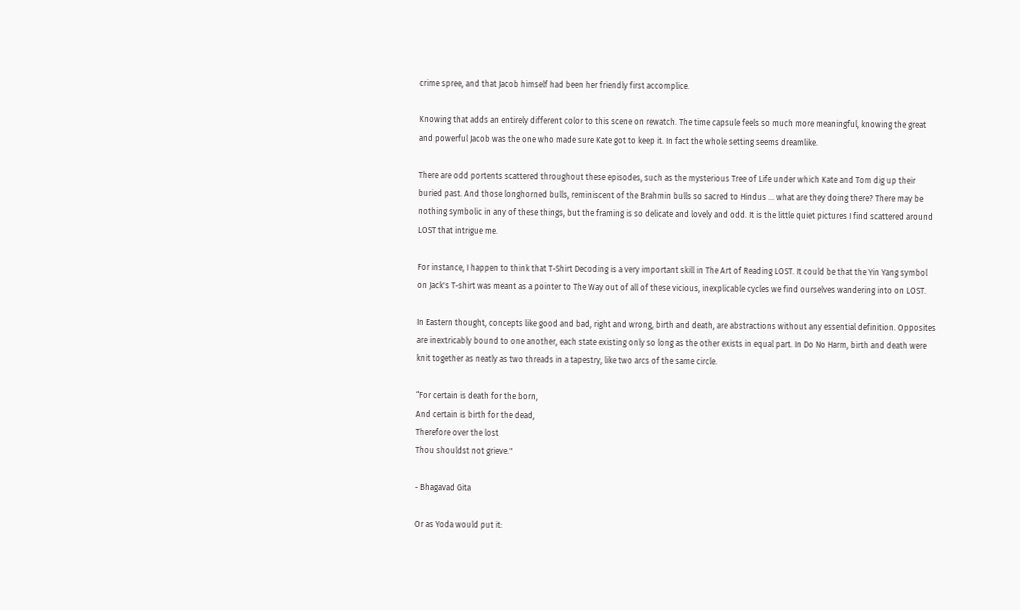crime spree, and that Jacob himself had been her friendly first accomplice.

Knowing that adds an entirely different color to this scene on rewatch. The time capsule feels so much more meaningful, knowing the great and powerful Jacob was the one who made sure Kate got to keep it. In fact the whole setting seems dreamlike.

There are odd portents scattered throughout these episodes, such as the mysterious Tree of Life under which Kate and Tom dig up their buried past. And those longhorned bulls, reminiscent of the Brahmin bulls so sacred to Hindus ... what are they doing there? There may be nothing symbolic in any of these things, but the framing is so delicate and lovely and odd. It is the little quiet pictures I find scattered around LOST that intrigue me.

For instance, I happen to think that T-Shirt Decoding is a very important skill in The Art of Reading LOST. It could be that the Yin Yang symbol on Jack's T-shirt was meant as a pointer to The Way out of all of these vicious, inexplicable cycles we find ourselves wandering into on LOST.

In Eastern thought, concepts like good and bad, right and wrong, birth and death, are abstractions without any essential definition. Opposites are inextricably bound to one another, each state existing only so long as the other exists in equal part. In Do No Harm, birth and death were knit together as neatly as two threads in a tapestry, like two arcs of the same circle.

“For certain is death for the born,
And certain is birth for the dead,
Therefore over the lost
Thou shouldst not grieve."

- Bhagavad Gita

Or as Yoda would put it: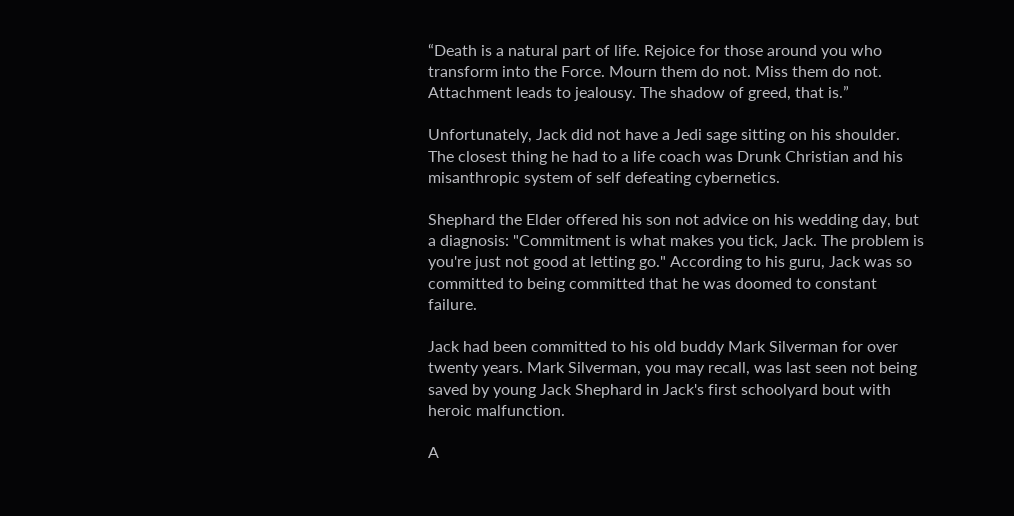“Death is a natural part of life. Rejoice for those around you who transform into the Force. Mourn them do not. Miss them do not. Attachment leads to jealousy. The shadow of greed, that is.”

Unfortunately, Jack did not have a Jedi sage sitting on his shoulder. The closest thing he had to a life coach was Drunk Christian and his misanthropic system of self defeating cybernetics.

Shephard the Elder offered his son not advice on his wedding day, but a diagnosis: "Commitment is what makes you tick, Jack. The problem is you're just not good at letting go." According to his guru, Jack was so committed to being committed that he was doomed to constant failure.

Jack had been committed to his old buddy Mark Silverman for over twenty years. Mark Silverman, you may recall, was last seen not being saved by young Jack Shephard in Jack's first schoolyard bout with heroic malfunction.

A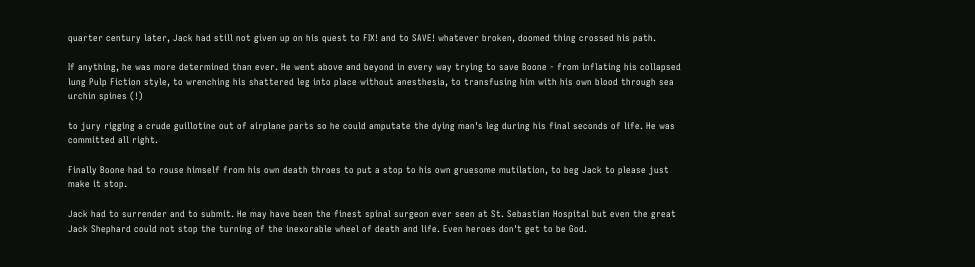quarter century later, Jack had still not given up on his quest to FIX! and to SAVE! whatever broken, doomed thing crossed his path.

If anything, he was more determined than ever. He went above and beyond in every way trying to save Boone - from inflating his collapsed lung Pulp Fiction style, to wrenching his shattered leg into place without anesthesia, to transfusing him with his own blood through sea urchin spines (!)

to jury rigging a crude guillotine out of airplane parts so he could amputate the dying man's leg during his final seconds of life. He was committed all right.

Finally Boone had to rouse himself from his own death throes to put a stop to his own gruesome mutilation, to beg Jack to please just make it stop.

Jack had to surrender and to submit. He may have been the finest spinal surgeon ever seen at St. Sebastian Hospital but even the great Jack Shephard could not stop the turning of the inexorable wheel of death and life. Even heroes don't get to be God.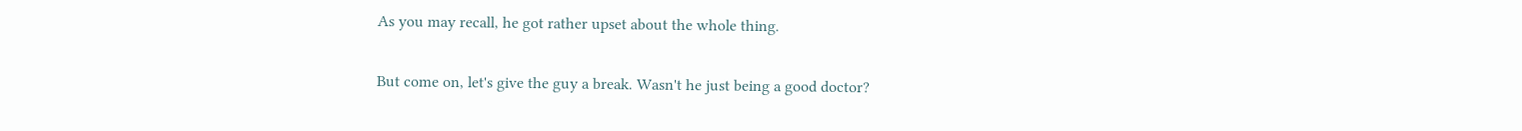As you may recall, he got rather upset about the whole thing.

But come on, let's give the guy a break. Wasn't he just being a good doctor?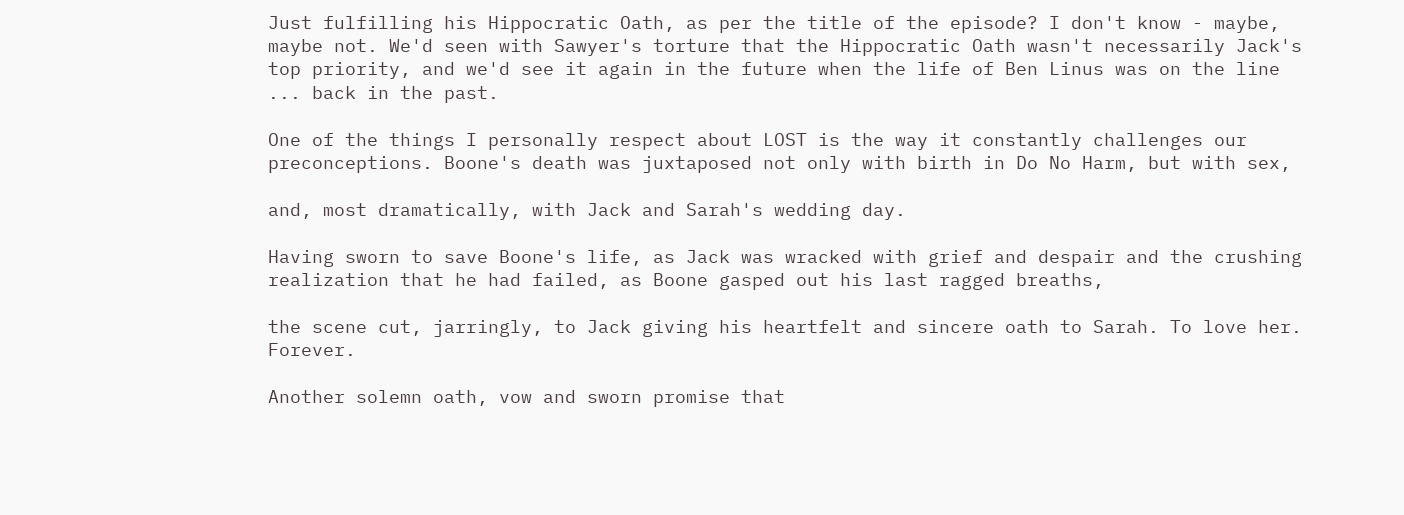Just fulfilling his Hippocratic Oath, as per the title of the episode? I don't know - maybe, maybe not. We'd seen with Sawyer's torture that the Hippocratic Oath wasn't necessarily Jack's top priority, and we'd see it again in the future when the life of Ben Linus was on the line ... back in the past.

One of the things I personally respect about LOST is the way it constantly challenges our preconceptions. Boone's death was juxtaposed not only with birth in Do No Harm, but with sex,

and, most dramatically, with Jack and Sarah's wedding day.

Having sworn to save Boone's life, as Jack was wracked with grief and despair and the crushing realization that he had failed, as Boone gasped out his last ragged breaths,

the scene cut, jarringly, to Jack giving his heartfelt and sincere oath to Sarah. To love her. Forever.

Another solemn oath, vow and sworn promise that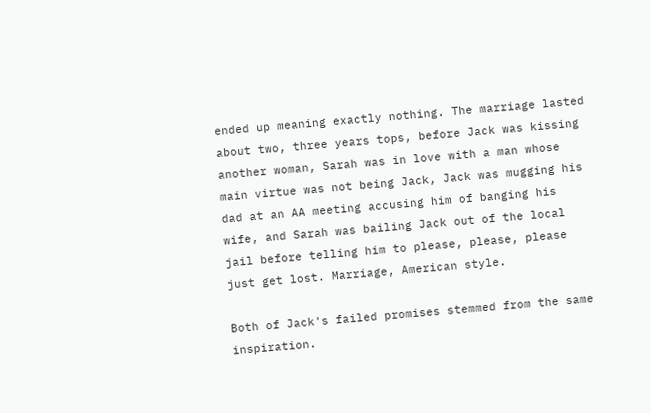ended up meaning exactly nothing. The marriage lasted about two, three years tops, before Jack was kissing another woman, Sarah was in love with a man whose main virtue was not being Jack, Jack was mugging his dad at an AA meeting accusing him of banging his wife, and Sarah was bailing Jack out of the local jail before telling him to please, please, please just get lost. Marriage, American style.

Both of Jack's failed promises stemmed from the same inspiration.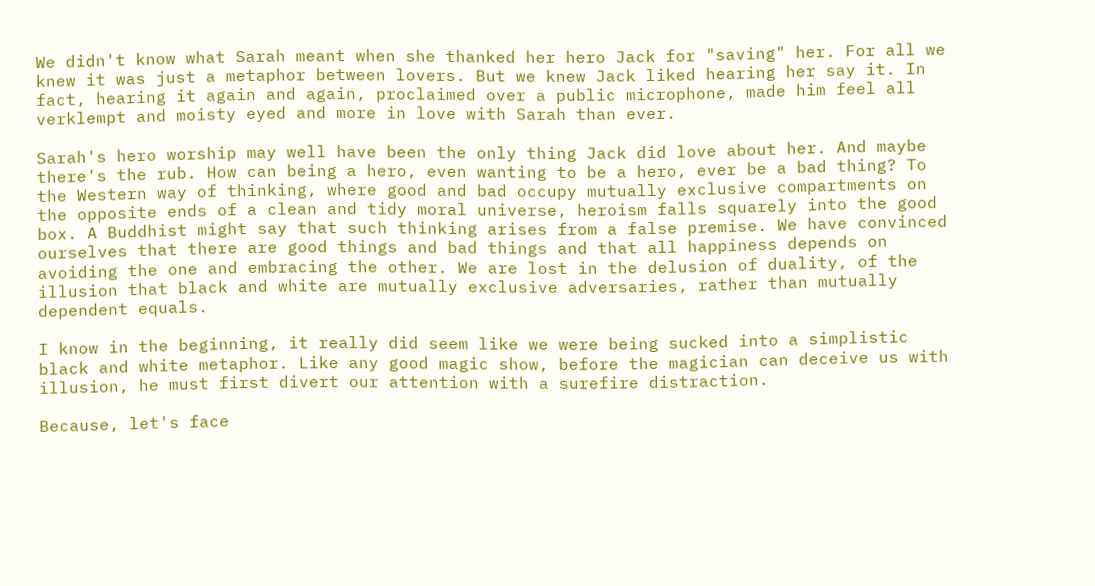We didn't know what Sarah meant when she thanked her hero Jack for "saving" her. For all we knew it was just a metaphor between lovers. But we knew Jack liked hearing her say it. In fact, hearing it again and again, proclaimed over a public microphone, made him feel all verklempt and moisty eyed and more in love with Sarah than ever.

Sarah's hero worship may well have been the only thing Jack did love about her. And maybe there's the rub. How can being a hero, even wanting to be a hero, ever be a bad thing? To the Western way of thinking, where good and bad occupy mutually exclusive compartments on the opposite ends of a clean and tidy moral universe, heroism falls squarely into the good box. A Buddhist might say that such thinking arises from a false premise. We have convinced ourselves that there are good things and bad things and that all happiness depends on avoiding the one and embracing the other. We are lost in the delusion of duality, of the illusion that black and white are mutually exclusive adversaries, rather than mutually dependent equals.

I know in the beginning, it really did seem like we were being sucked into a simplistic black and white metaphor. Like any good magic show, before the magician can deceive us with illusion, he must first divert our attention with a surefire distraction.

Because, let's face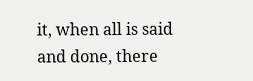it, when all is said and done, there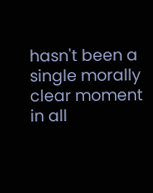hasn't been a single morally clear moment in all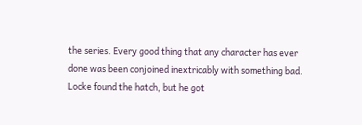the series. Every good thing that any character has ever done was been conjoined inextricably with something bad. Locke found the hatch, but he got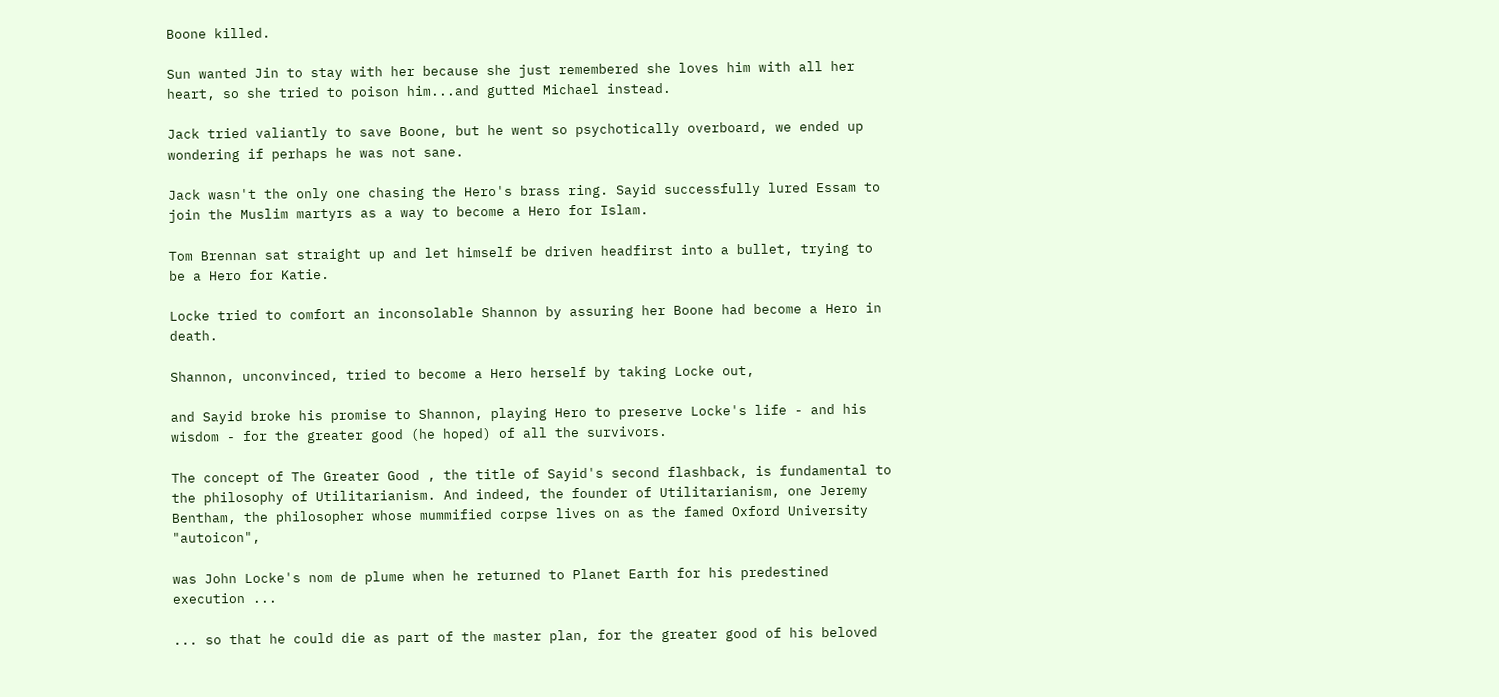Boone killed.

Sun wanted Jin to stay with her because she just remembered she loves him with all her heart, so she tried to poison him...and gutted Michael instead.

Jack tried valiantly to save Boone, but he went so psychotically overboard, we ended up wondering if perhaps he was not sane.

Jack wasn't the only one chasing the Hero's brass ring. Sayid successfully lured Essam to join the Muslim martyrs as a way to become a Hero for Islam.

Tom Brennan sat straight up and let himself be driven headfirst into a bullet, trying to be a Hero for Katie.

Locke tried to comfort an inconsolable Shannon by assuring her Boone had become a Hero in death.

Shannon, unconvinced, tried to become a Hero herself by taking Locke out,

and Sayid broke his promise to Shannon, playing Hero to preserve Locke's life - and his wisdom - for the greater good (he hoped) of all the survivors.

The concept of The Greater Good , the title of Sayid's second flashback, is fundamental to the philosophy of Utilitarianism. And indeed, the founder of Utilitarianism, one Jeremy Bentham, the philosopher whose mummified corpse lives on as the famed Oxford University "autoicon",

was John Locke's nom de plume when he returned to Planet Earth for his predestined execution ...

... so that he could die as part of the master plan, for the greater good of his beloved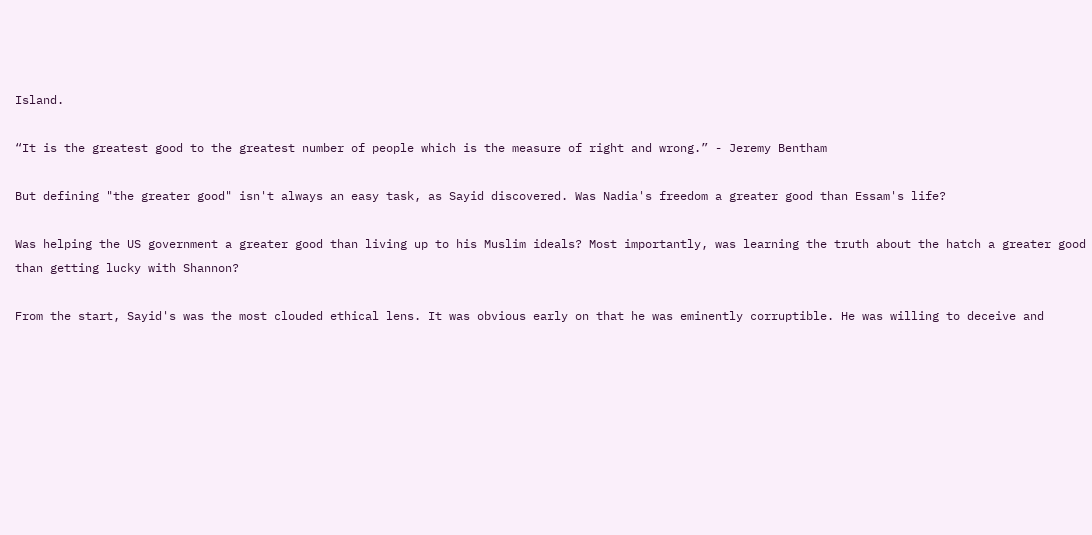Island.

“It is the greatest good to the greatest number of people which is the measure of right and wrong.” - Jeremy Bentham

But defining "the greater good" isn't always an easy task, as Sayid discovered. Was Nadia's freedom a greater good than Essam's life?

Was helping the US government a greater good than living up to his Muslim ideals? Most importantly, was learning the truth about the hatch a greater good than getting lucky with Shannon?

From the start, Sayid's was the most clouded ethical lens. It was obvious early on that he was eminently corruptible. He was willing to deceive and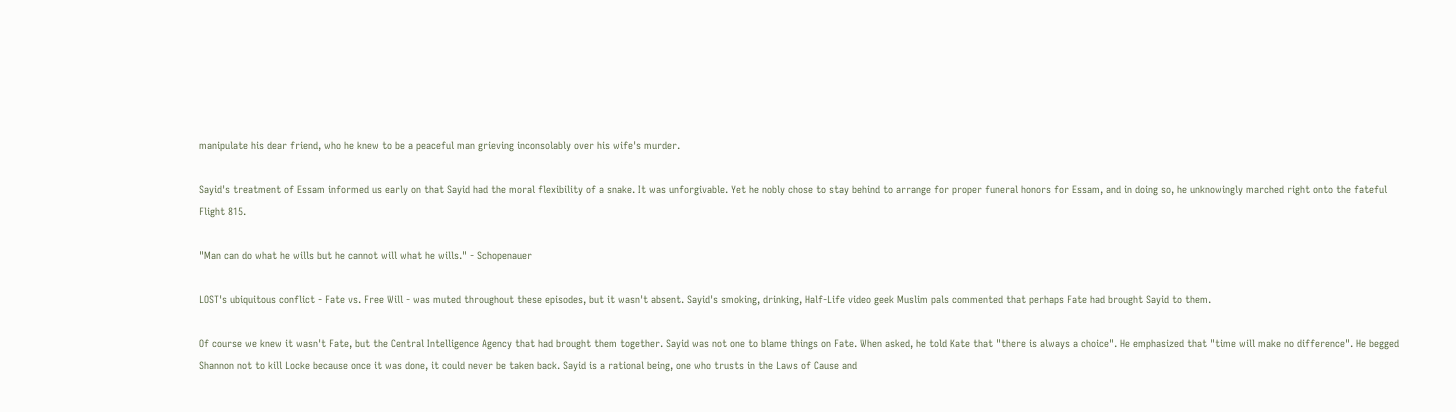manipulate his dear friend, who he knew to be a peaceful man grieving inconsolably over his wife's murder.

Sayid's treatment of Essam informed us early on that Sayid had the moral flexibility of a snake. It was unforgivable. Yet he nobly chose to stay behind to arrange for proper funeral honors for Essam, and in doing so, he unknowingly marched right onto the fateful Flight 815.

"Man can do what he wills but he cannot will what he wills." - Schopenauer

LOST's ubiquitous conflict - Fate vs. Free Will - was muted throughout these episodes, but it wasn't absent. Sayid's smoking, drinking, Half-Life video geek Muslim pals commented that perhaps Fate had brought Sayid to them.

Of course we knew it wasn't Fate, but the Central Intelligence Agency that had brought them together. Sayid was not one to blame things on Fate. When asked, he told Kate that "there is always a choice". He emphasized that "time will make no difference". He begged Shannon not to kill Locke because once it was done, it could never be taken back. Sayid is a rational being, one who trusts in the Laws of Cause and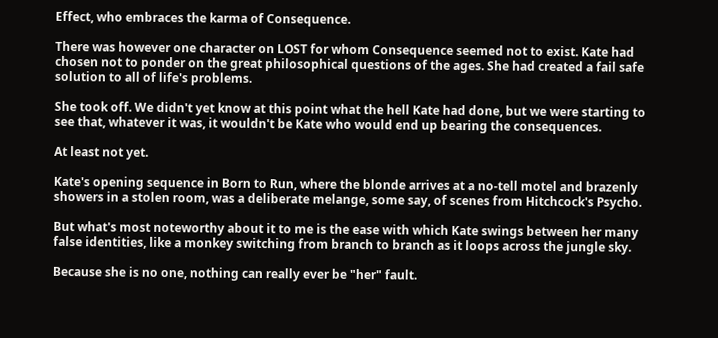Effect, who embraces the karma of Consequence.

There was however one character on LOST for whom Consequence seemed not to exist. Kate had chosen not to ponder on the great philosophical questions of the ages. She had created a fail safe solution to all of life's problems.

She took off. We didn't yet know at this point what the hell Kate had done, but we were starting to see that, whatever it was, it wouldn't be Kate who would end up bearing the consequences.

At least not yet.

Kate's opening sequence in Born to Run, where the blonde arrives at a no-tell motel and brazenly showers in a stolen room, was a deliberate melange, some say, of scenes from Hitchcock's Psycho.

But what's most noteworthy about it to me is the ease with which Kate swings between her many false identities, like a monkey switching from branch to branch as it loops across the jungle sky.

Because she is no one, nothing can really ever be "her" fault.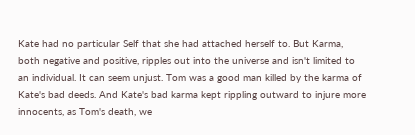Kate had no particular Self that she had attached herself to. But Karma, both negative and positive, ripples out into the universe and isn't limited to an individual. It can seem unjust. Tom was a good man killed by the karma of Kate's bad deeds. And Kate's bad karma kept rippling outward to injure more innocents, as Tom's death, we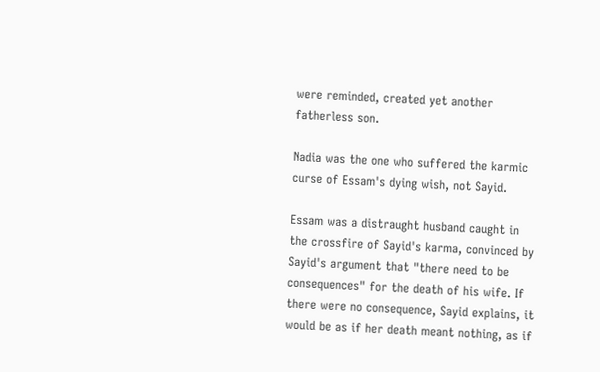were reminded, created yet another fatherless son.

Nadia was the one who suffered the karmic curse of Essam's dying wish, not Sayid.

Essam was a distraught husband caught in the crossfire of Sayid's karma, convinced by Sayid's argument that "there need to be consequences" for the death of his wife. If there were no consequence, Sayid explains, it would be as if her death meant nothing, as if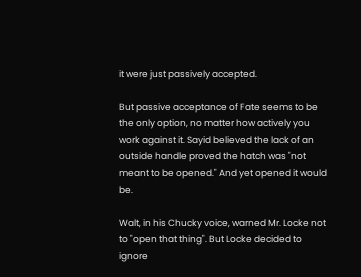it were just passively accepted.

But passive acceptance of Fate seems to be the only option, no matter how actively you work against it. Sayid believed the lack of an outside handle proved the hatch was "not meant to be opened." And yet opened it would be.

Walt, in his Chucky voice, warned Mr. Locke not to "open that thing". But Locke decided to ignore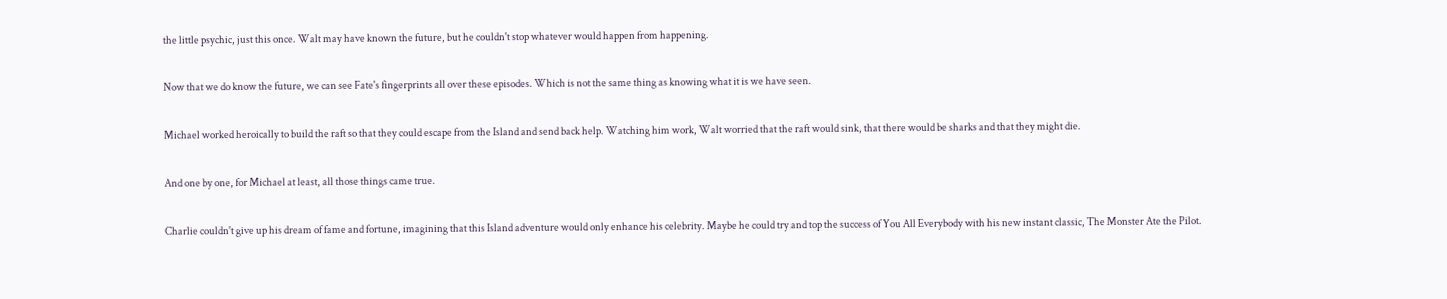the little psychic, just this once. Walt may have known the future, but he couldn't stop whatever would happen from happening.

Now that we do know the future, we can see Fate's fingerprints all over these episodes. Which is not the same thing as knowing what it is we have seen.

Michael worked heroically to build the raft so that they could escape from the Island and send back help. Watching him work, Walt worried that the raft would sink, that there would be sharks and that they might die.

And one by one, for Michael at least, all those things came true.

Charlie couldn't give up his dream of fame and fortune, imagining that this Island adventure would only enhance his celebrity. Maybe he could try and top the success of You All Everybody with his new instant classic, The Monster Ate the Pilot.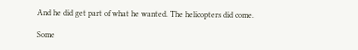And he did get part of what he wanted. The helicopters did come.

Some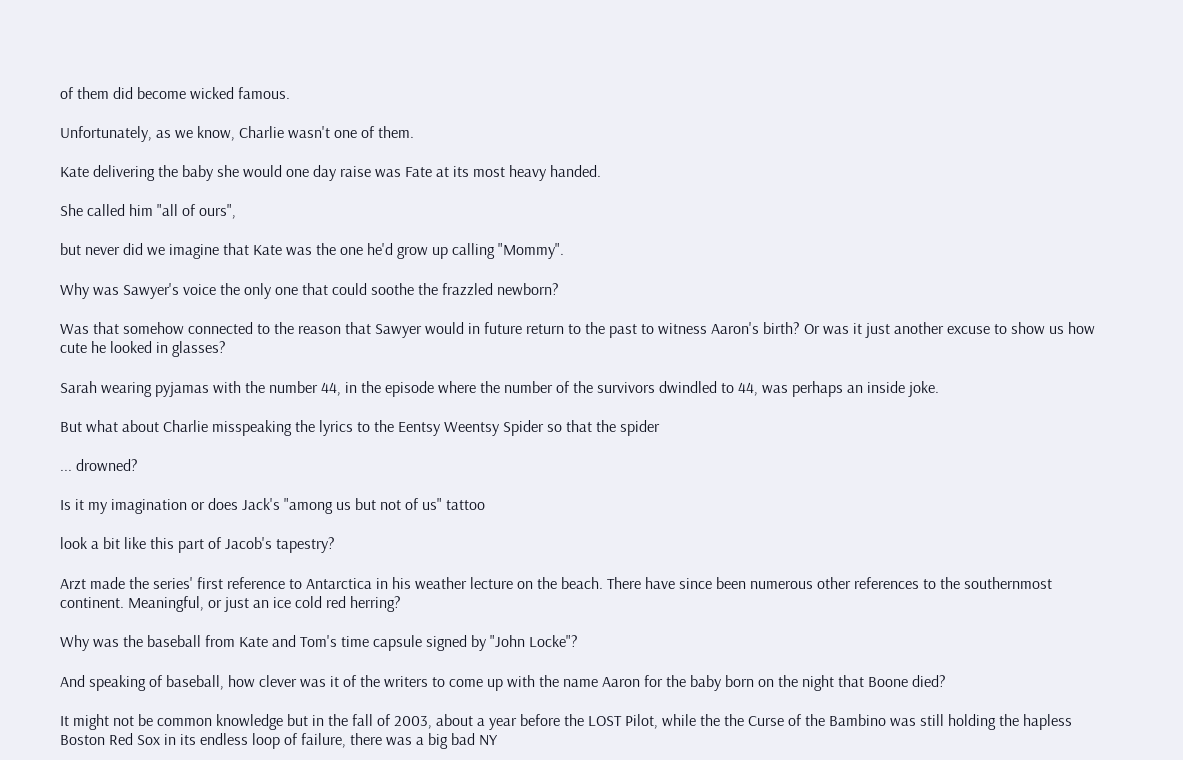of them did become wicked famous.

Unfortunately, as we know, Charlie wasn't one of them.

Kate delivering the baby she would one day raise was Fate at its most heavy handed.

She called him "all of ours",

but never did we imagine that Kate was the one he'd grow up calling "Mommy".

Why was Sawyer's voice the only one that could soothe the frazzled newborn?

Was that somehow connected to the reason that Sawyer would in future return to the past to witness Aaron's birth? Or was it just another excuse to show us how cute he looked in glasses?

Sarah wearing pyjamas with the number 44, in the episode where the number of the survivors dwindled to 44, was perhaps an inside joke.

But what about Charlie misspeaking the lyrics to the Eentsy Weentsy Spider so that the spider

... drowned?

Is it my imagination or does Jack's "among us but not of us" tattoo

look a bit like this part of Jacob's tapestry?

Arzt made the series' first reference to Antarctica in his weather lecture on the beach. There have since been numerous other references to the southernmost continent. Meaningful, or just an ice cold red herring?

Why was the baseball from Kate and Tom's time capsule signed by "John Locke"?

And speaking of baseball, how clever was it of the writers to come up with the name Aaron for the baby born on the night that Boone died?

It might not be common knowledge but in the fall of 2003, about a year before the LOST Pilot, while the the Curse of the Bambino was still holding the hapless Boston Red Sox in its endless loop of failure, there was a big bad NY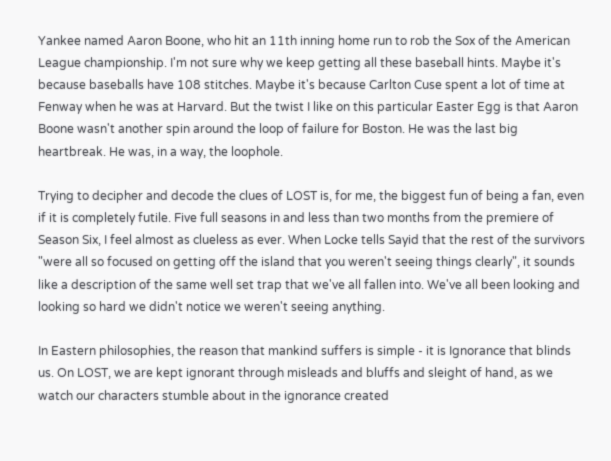Yankee named Aaron Boone, who hit an 11th inning home run to rob the Sox of the American League championship. I'm not sure why we keep getting all these baseball hints. Maybe it's because baseballs have 108 stitches. Maybe it's because Carlton Cuse spent a lot of time at Fenway when he was at Harvard. But the twist I like on this particular Easter Egg is that Aaron Boone wasn't another spin around the loop of failure for Boston. He was the last big heartbreak. He was, in a way, the loophole.

Trying to decipher and decode the clues of LOST is, for me, the biggest fun of being a fan, even if it is completely futile. Five full seasons in and less than two months from the premiere of Season Six, I feel almost as clueless as ever. When Locke tells Sayid that the rest of the survivors "were all so focused on getting off the island that you weren't seeing things clearly", it sounds like a description of the same well set trap that we've all fallen into. We've all been looking and looking so hard we didn't notice we weren't seeing anything.

In Eastern philosophies, the reason that mankind suffers is simple - it is Ignorance that blinds us. On LOST, we are kept ignorant through misleads and bluffs and sleight of hand, as we watch our characters stumble about in the ignorance created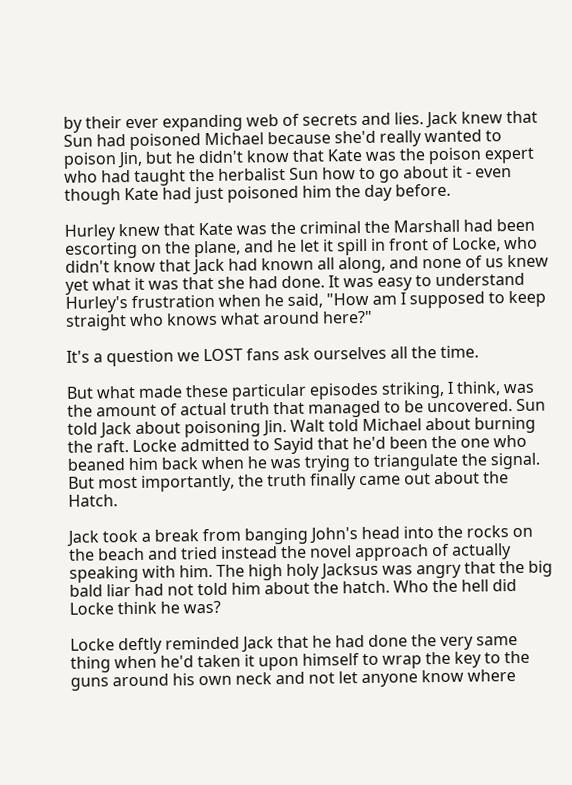by their ever expanding web of secrets and lies. Jack knew that Sun had poisoned Michael because she'd really wanted to poison Jin, but he didn't know that Kate was the poison expert who had taught the herbalist Sun how to go about it - even though Kate had just poisoned him the day before.

Hurley knew that Kate was the criminal the Marshall had been escorting on the plane, and he let it spill in front of Locke, who didn't know that Jack had known all along, and none of us knew yet what it was that she had done. It was easy to understand Hurley's frustration when he said, "How am I supposed to keep straight who knows what around here?"

It's a question we LOST fans ask ourselves all the time.

But what made these particular episodes striking, I think, was the amount of actual truth that managed to be uncovered. Sun told Jack about poisoning Jin. Walt told Michael about burning the raft. Locke admitted to Sayid that he'd been the one who beaned him back when he was trying to triangulate the signal. But most importantly, the truth finally came out about the Hatch.

Jack took a break from banging John's head into the rocks on the beach and tried instead the novel approach of actually speaking with him. The high holy Jacksus was angry that the big bald liar had not told him about the hatch. Who the hell did Locke think he was?

Locke deftly reminded Jack that he had done the very same thing when he'd taken it upon himself to wrap the key to the guns around his own neck and not let anyone know where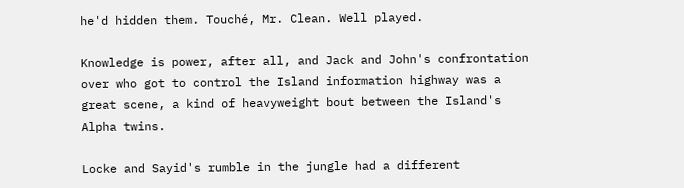he'd hidden them. Touché, Mr. Clean. Well played.

Knowledge is power, after all, and Jack and John's confrontation over who got to control the Island information highway was a great scene, a kind of heavyweight bout between the Island's Alpha twins.

Locke and Sayid's rumble in the jungle had a different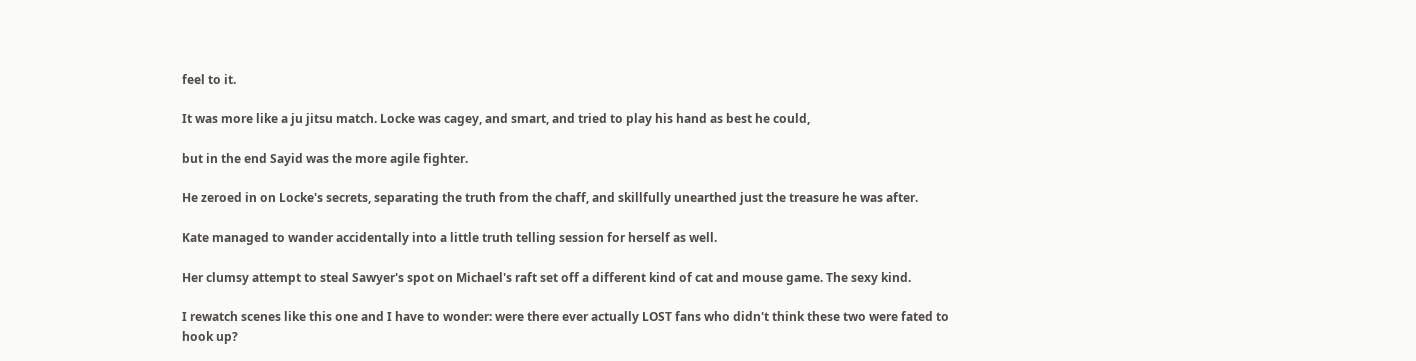feel to it.

It was more like a ju jitsu match. Locke was cagey, and smart, and tried to play his hand as best he could,

but in the end Sayid was the more agile fighter.

He zeroed in on Locke's secrets, separating the truth from the chaff, and skillfully unearthed just the treasure he was after.

Kate managed to wander accidentally into a little truth telling session for herself as well.

Her clumsy attempt to steal Sawyer's spot on Michael's raft set off a different kind of cat and mouse game. The sexy kind.

I rewatch scenes like this one and I have to wonder: were there ever actually LOST fans who didn't think these two were fated to hook up?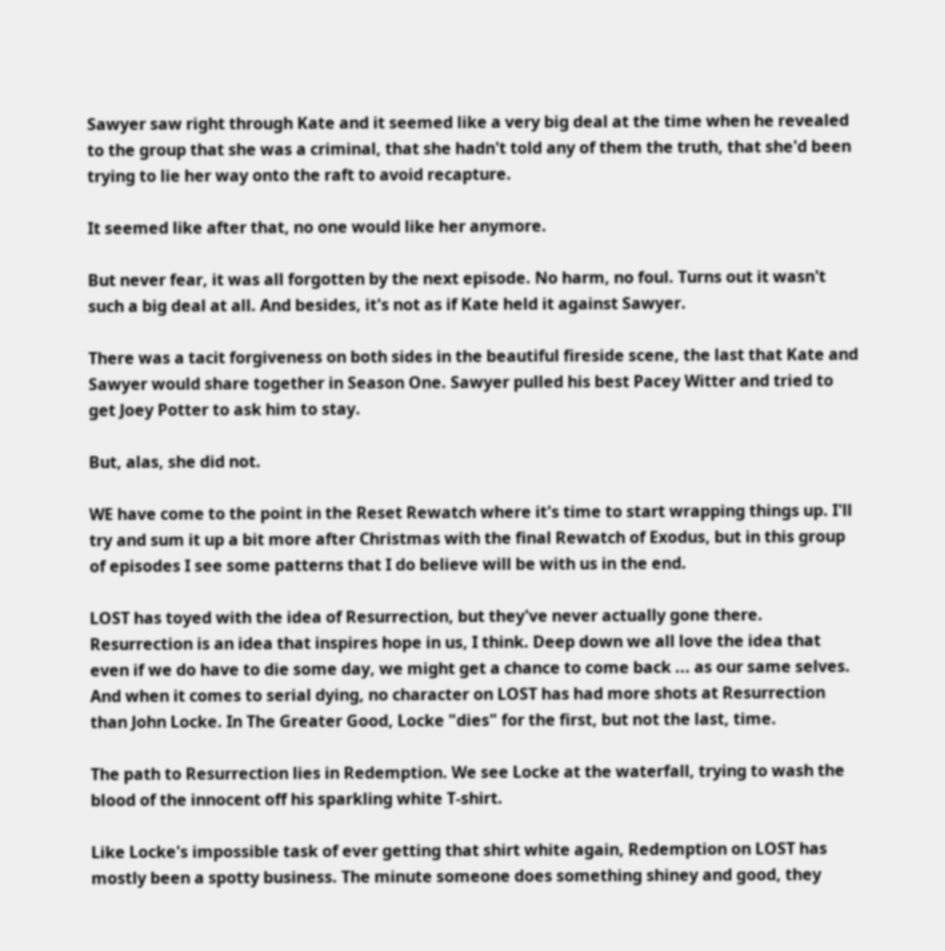Sawyer saw right through Kate and it seemed like a very big deal at the time when he revealed to the group that she was a criminal, that she hadn't told any of them the truth, that she'd been trying to lie her way onto the raft to avoid recapture.

It seemed like after that, no one would like her anymore.

But never fear, it was all forgotten by the next episode. No harm, no foul. Turns out it wasn't such a big deal at all. And besides, it's not as if Kate held it against Sawyer.

There was a tacit forgiveness on both sides in the beautiful fireside scene, the last that Kate and Sawyer would share together in Season One. Sawyer pulled his best Pacey Witter and tried to get Joey Potter to ask him to stay.

But, alas, she did not.

WE have come to the point in the Reset Rewatch where it's time to start wrapping things up. I'll try and sum it up a bit more after Christmas with the final Rewatch of Exodus, but in this group of episodes I see some patterns that I do believe will be with us in the end.

LOST has toyed with the idea of Resurrection, but they've never actually gone there. Resurrection is an idea that inspires hope in us, I think. Deep down we all love the idea that even if we do have to die some day, we might get a chance to come back ... as our same selves. And when it comes to serial dying, no character on LOST has had more shots at Resurrection than John Locke. In The Greater Good, Locke "dies" for the first, but not the last, time.

The path to Resurrection lies in Redemption. We see Locke at the waterfall, trying to wash the blood of the innocent off his sparkling white T-shirt.

Like Locke's impossible task of ever getting that shirt white again, Redemption on LOST has mostly been a spotty business. The minute someone does something shiney and good, they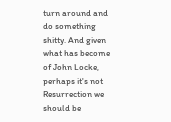turn around and do something shitty. And given what has become of John Locke, perhaps it's not Resurrection we should be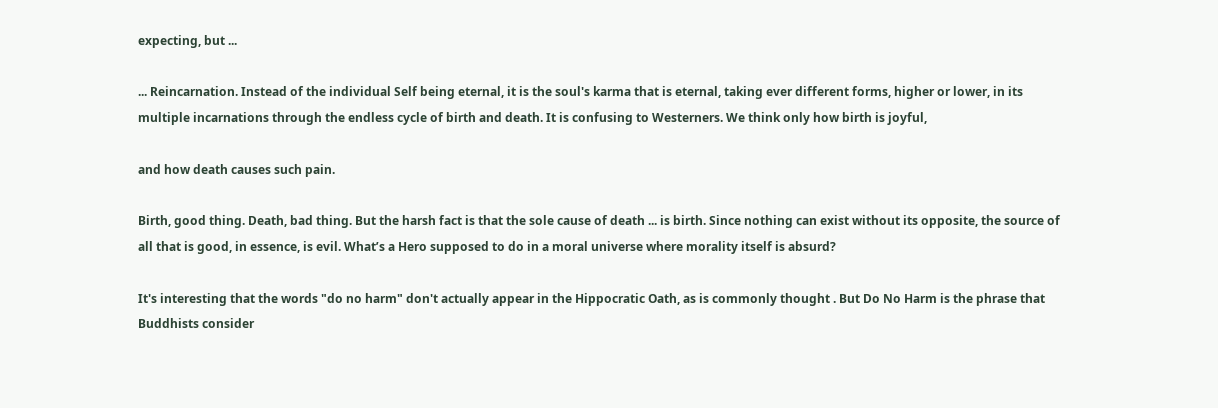expecting, but ...

... Reincarnation. Instead of the individual Self being eternal, it is the soul's karma that is eternal, taking ever different forms, higher or lower, in its multiple incarnations through the endless cycle of birth and death. It is confusing to Westerners. We think only how birth is joyful,

and how death causes such pain.

Birth, good thing. Death, bad thing. But the harsh fact is that the sole cause of death ... is birth. Since nothing can exist without its opposite, the source of all that is good, in essence, is evil. What’s a Hero supposed to do in a moral universe where morality itself is absurd?

It's interesting that the words "do no harm" don't actually appear in the Hippocratic Oath, as is commonly thought . But Do No Harm is the phrase that Buddhists consider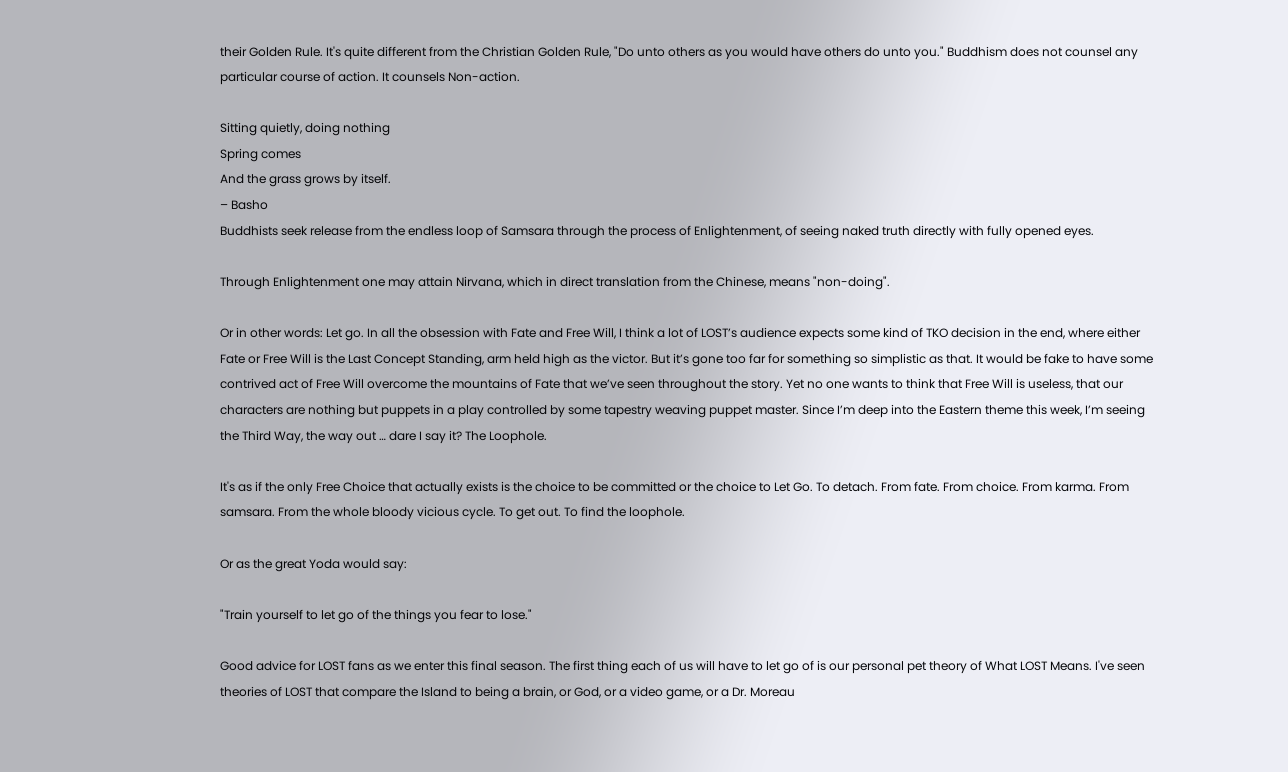their Golden Rule. It's quite different from the Christian Golden Rule, "Do unto others as you would have others do unto you." Buddhism does not counsel any particular course of action. It counsels Non-action.

Sitting quietly, doing nothing
Spring comes
And the grass grows by itself.
– Basho
Buddhists seek release from the endless loop of Samsara through the process of Enlightenment, of seeing naked truth directly with fully opened eyes.

Through Enlightenment one may attain Nirvana, which in direct translation from the Chinese, means "non-doing".

Or in other words: Let go. In all the obsession with Fate and Free Will, I think a lot of LOST’s audience expects some kind of TKO decision in the end, where either Fate or Free Will is the Last Concept Standing, arm held high as the victor. But it’s gone too far for something so simplistic as that. It would be fake to have some contrived act of Free Will overcome the mountains of Fate that we’ve seen throughout the story. Yet no one wants to think that Free Will is useless, that our characters are nothing but puppets in a play controlled by some tapestry weaving puppet master. Since I’m deep into the Eastern theme this week, I’m seeing the Third Way, the way out … dare I say it? The Loophole.

It's as if the only Free Choice that actually exists is the choice to be committed or the choice to Let Go. To detach. From fate. From choice. From karma. From samsara. From the whole bloody vicious cycle. To get out. To find the loophole.

Or as the great Yoda would say:

"Train yourself to let go of the things you fear to lose."

Good advice for LOST fans as we enter this final season. The first thing each of us will have to let go of is our personal pet theory of What LOST Means. I've seen theories of LOST that compare the Island to being a brain, or God, or a video game, or a Dr. Moreau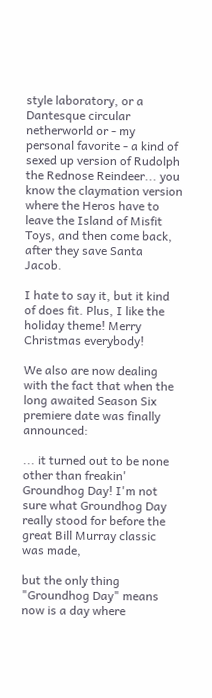style laboratory, or a Dantesque circular netherworld or - my personal favorite - a kind of sexed up version of Rudolph the Rednose Reindeer... you know the claymation version where the Heros have to leave the Island of Misfit Toys, and then come back, after they save Santa Jacob.

I hate to say it, but it kind of does fit. Plus, I like the holiday theme! Merry Christmas everybody!

We also are now dealing with the fact that when the long awaited Season Six premiere date was finally announced:

... it turned out to be none other than freakin' Groundhog Day! I'm not sure what Groundhog Day really stood for before the great Bill Murray classic was made,

but the only thing "Groundhog Day" means now is a day where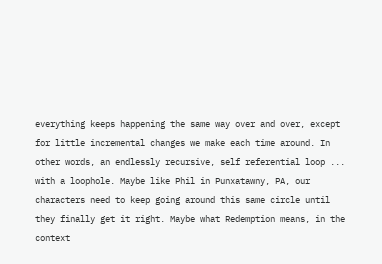everything keeps happening the same way over and over, except for little incremental changes we make each time around. In other words, an endlessly recursive, self referential loop ... with a loophole. Maybe like Phil in Punxatawny, PA, our characters need to keep going around this same circle until they finally get it right. Maybe what Redemption means, in the context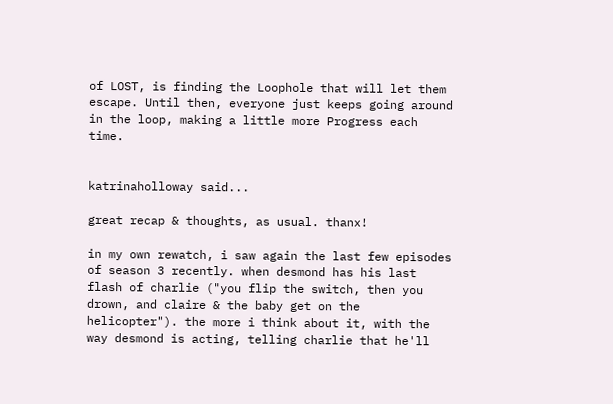of LOST, is finding the Loophole that will let them escape. Until then, everyone just keeps going around in the loop, making a little more Progress each time.


katrinaholloway said...

great recap & thoughts, as usual. thanx!

in my own rewatch, i saw again the last few episodes of season 3 recently. when desmond has his last flash of charlie ("you flip the switch, then you drown, and claire & the baby get on the helicopter"). the more i think about it, with the way desmond is acting, telling charlie that he'll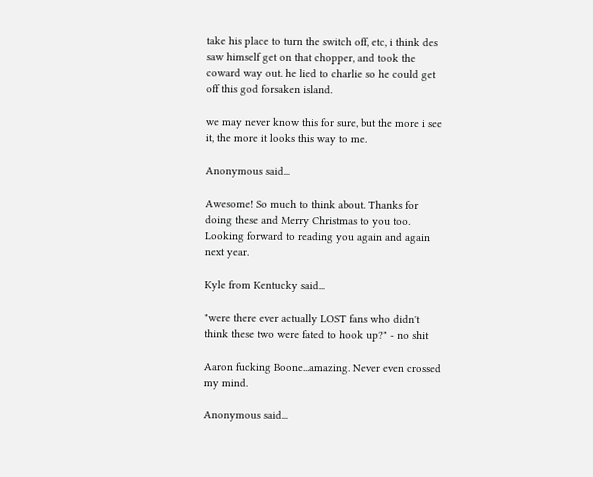take his place to turn the switch off, etc, i think des saw himself get on that chopper, and took the coward way out. he lied to charlie so he could get off this god forsaken island.

we may never know this for sure, but the more i see it, the more it looks this way to me.

Anonymous said...

Awesome! So much to think about. Thanks for doing these and Merry Christmas to you too. Looking forward to reading you again and again next year.

Kyle from Kentucky said...

"were there ever actually LOST fans who didn't think these two were fated to hook up?" - no shit

Aaron fucking Boone...amazing. Never even crossed my mind.

Anonymous said...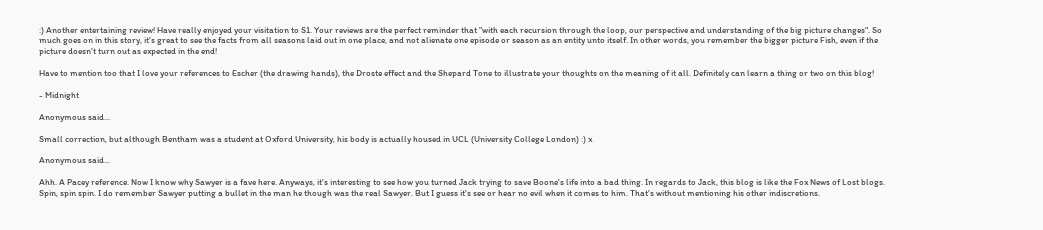:) Another entertaining review! Have really enjoyed your visitation to S1. Your reviews are the perfect reminder that "with each recursion through the loop, our perspective and understanding of the big picture changes". So much goes on in this story, it's great to see the facts from all seasons laid out in one place, and not alienate one episode or season as an entity unto itself. In other words, you remember the bigger picture Fish, even if the picture doesn't turn out as expected in the end!

Have to mention too that I love your references to Escher (the drawing hands), the Droste effect and the Shepard Tone to illustrate your thoughts on the meaning of it all. Definitely can learn a thing or two on this blog!

- Midnight

Anonymous said...

Small correction, but although Bentham was a student at Oxford University, his body is actually housed in UCL (University College London) :) x

Anonymous said...

Ahh. A Pacey reference. Now I know why Sawyer is a fave here. Anyways, it's interesting to see how you turned Jack trying to save Boone's life into a bad thing. In regards to Jack, this blog is like the Fox News of Lost blogs. Spin, spin spin. I do remember Sawyer putting a bullet in the man he though was the real Sawyer. But I guess it's see or hear no evil when it comes to him. That's without mentioning his other indiscretions.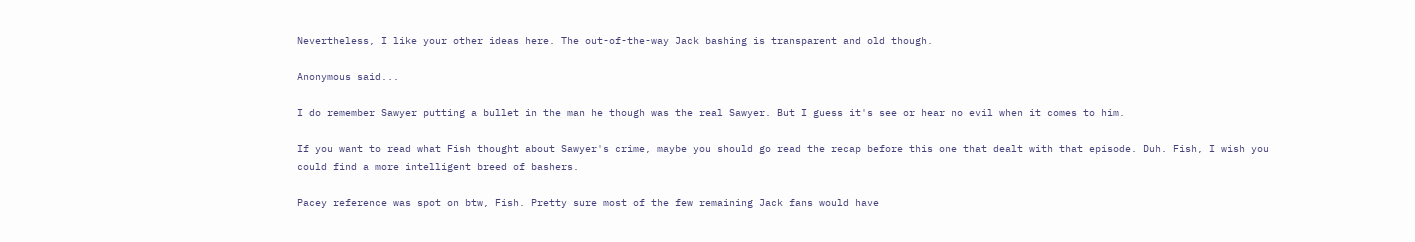Nevertheless, I like your other ideas here. The out-of-the-way Jack bashing is transparent and old though.

Anonymous said...

I do remember Sawyer putting a bullet in the man he though was the real Sawyer. But I guess it's see or hear no evil when it comes to him.

If you want to read what Fish thought about Sawyer's crime, maybe you should go read the recap before this one that dealt with that episode. Duh. Fish, I wish you could find a more intelligent breed of bashers.

Pacey reference was spot on btw, Fish. Pretty sure most of the few remaining Jack fans would have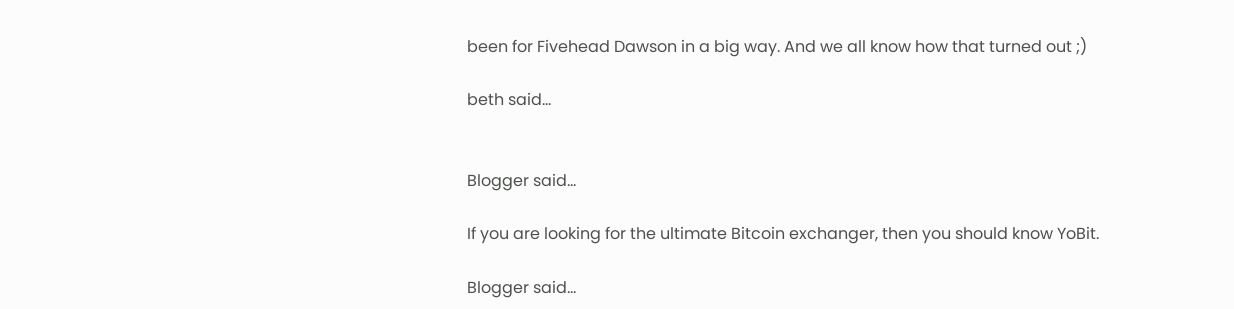been for Fivehead Dawson in a big way. And we all know how that turned out ;)

beth said...


Blogger said...

If you are looking for the ultimate Bitcoin exchanger, then you should know YoBit.

Blogger said...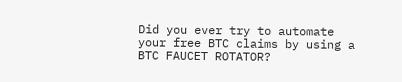Did you ever try to automate your free BTC claims by using a BTC FAUCET ROTATOR?